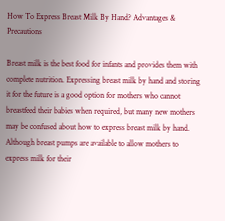How To Express Breast Milk By Hand? Advantages & Precautions

Breast milk is the best food for infants and provides them with complete nutrition. Expressing breast milk by hand and storing it for the future is a good option for mothers who cannot breastfeed their babies when required, but many new mothers may be confused about how to express breast milk by hand. Although breast pumps are available to allow mothers to express milk for their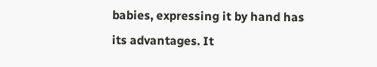babies, expressing it by hand has its advantages. It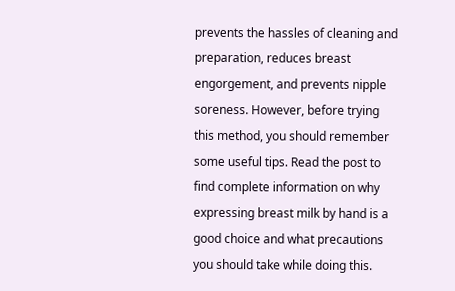prevents the hassles of cleaning and preparation, reduces breast engorgement, and prevents nipple soreness. However, before trying this method, you should remember some useful tips. Read the post to find complete information on why expressing breast milk by hand is a good choice and what precautions you should take while doing this.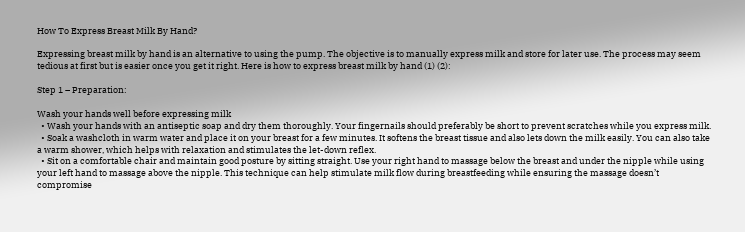How To Express Breast Milk By Hand?

Expressing breast milk by hand is an alternative to using the pump. The objective is to manually express milk and store for later use. The process may seem tedious at first but is easier once you get it right. Here is how to express breast milk by hand (1) (2):

Step 1 – Preparation:

Wash your hands well before expressing milk
  • Wash your hands with an antiseptic soap and dry them thoroughly. Your fingernails should preferably be short to prevent scratches while you express milk.
  • Soak a washcloth in warm water and place it on your breast for a few minutes. It softens the breast tissue and also lets down the milk easily. You can also take a warm shower, which helps with relaxation and stimulates the let-down reflex.
  • Sit on a comfortable chair and maintain good posture by sitting straight. Use your right hand to massage below the breast and under the nipple while using your left hand to massage above the nipple. This technique can help stimulate milk flow during breastfeeding while ensuring the massage doesn’t compromise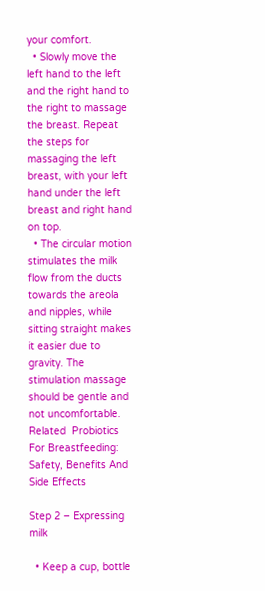your comfort.
  • Slowly move the left hand to the left and the right hand to the right to massage the breast. Repeat the steps for massaging the left breast, with your left hand under the left breast and right hand on top.
  • The circular motion stimulates the milk flow from the ducts towards the areola and nipples, while sitting straight makes it easier due to gravity. The stimulation massage should be gentle and not uncomfortable.
Related  Probiotics For Breastfeeding: Safety, Benefits And Side Effects

Step 2 – Expressing milk

  • Keep a cup, bottle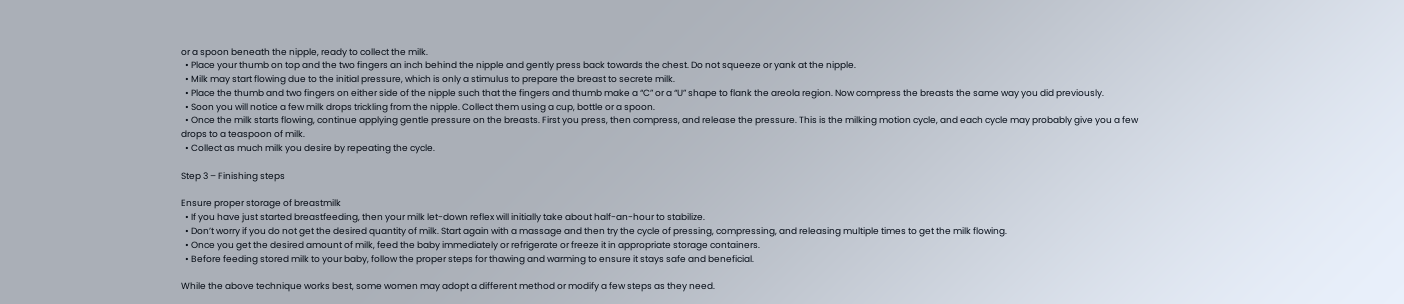or a spoon beneath the nipple, ready to collect the milk.
  • Place your thumb on top and the two fingers an inch behind the nipple and gently press back towards the chest. Do not squeeze or yank at the nipple.
  • Milk may start flowing due to the initial pressure, which is only a stimulus to prepare the breast to secrete milk.
  • Place the thumb and two fingers on either side of the nipple such that the fingers and thumb make a “C” or a “U” shape to flank the areola region. Now compress the breasts the same way you did previously.
  • Soon you will notice a few milk drops trickling from the nipple. Collect them using a cup, bottle or a spoon.
  • Once the milk starts flowing, continue applying gentle pressure on the breasts. First you press, then compress, and release the pressure. This is the milking motion cycle, and each cycle may probably give you a few drops to a teaspoon of milk.
  • Collect as much milk you desire by repeating the cycle.

Step 3 – Finishing steps

Ensure proper storage of breastmilk
  • If you have just started breastfeeding, then your milk let-down reflex will initially take about half-an-hour to stabilize.
  • Don’t worry if you do not get the desired quantity of milk. Start again with a massage and then try the cycle of pressing, compressing, and releasing multiple times to get the milk flowing.
  • Once you get the desired amount of milk, feed the baby immediately or refrigerate or freeze it in appropriate storage containers.
  • Before feeding stored milk to your baby, follow the proper steps for thawing and warming to ensure it stays safe and beneficial.

While the above technique works best, some women may adopt a different method or modify a few steps as they need.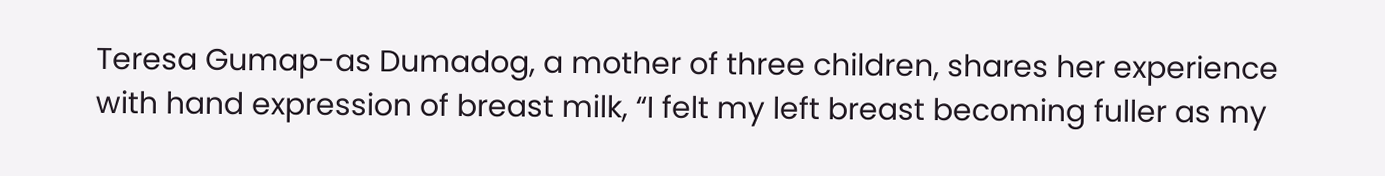Teresa Gumap-as Dumadog, a mother of three children, shares her experience with hand expression of breast milk, “I felt my left breast becoming fuller as my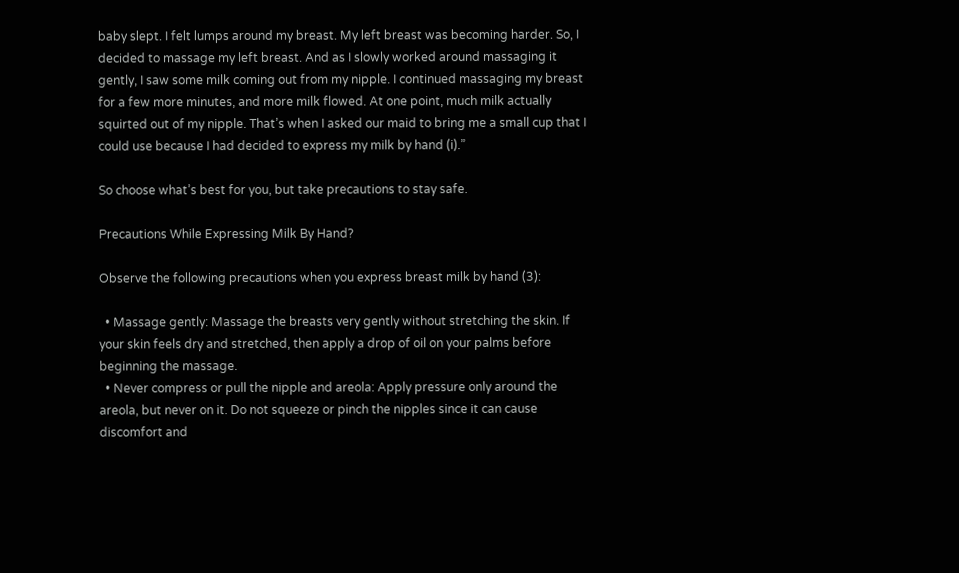baby slept. I felt lumps around my breast. My left breast was becoming harder. So, I decided to massage my left breast. And as I slowly worked around massaging it gently, I saw some milk coming out from my nipple. I continued massaging my breast for a few more minutes, and more milk flowed. At one point, much milk actually squirted out of my nipple. That’s when I asked our maid to bring me a small cup that I could use because I had decided to express my milk by hand (i).”

So choose what’s best for you, but take precautions to stay safe.

Precautions While Expressing Milk By Hand?

Observe the following precautions when you express breast milk by hand (3):

  • Massage gently: Massage the breasts very gently without stretching the skin. If your skin feels dry and stretched, then apply a drop of oil on your palms before beginning the massage.
  • Never compress or pull the nipple and areola: Apply pressure only around the areola, but never on it. Do not squeeze or pinch the nipples since it can cause discomfort and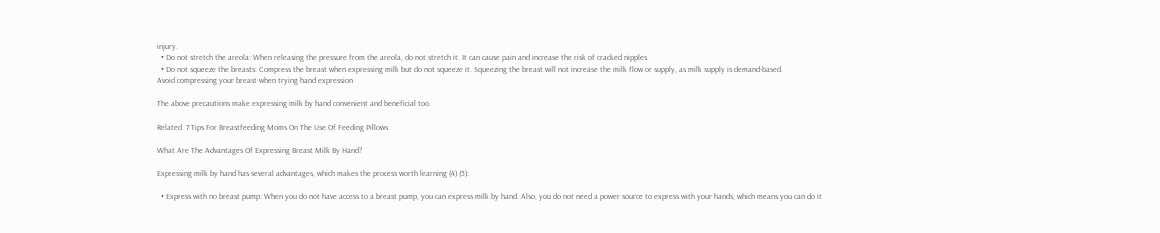injury.
  • Do not stretch the areola: When releasing the pressure from the areola, do not stretch it. It can cause pain and increase the risk of cracked nipples.
  • Do not squeeze the breasts: Compress the breast when expressing milk but do not squeeze it. Squeezing the breast will not increase the milk flow or supply, as milk supply is demand-based.
Avoid compressing your breast when trying hand expression

The above precautions make expressing milk by hand convenient and beneficial too.

Related  7 Tips For Breastfeeding Moms On The Use Of Feeding Pillows

What Are The Advantages Of Expressing Breast Milk By Hand?

Expressing milk by hand has several advantages, which makes the process worth learning (4) (5):

  • Express with no breast pump: When you do not have access to a breast pump, you can express milk by hand. Also, you do not need a power source to express with your hands, which means you can do it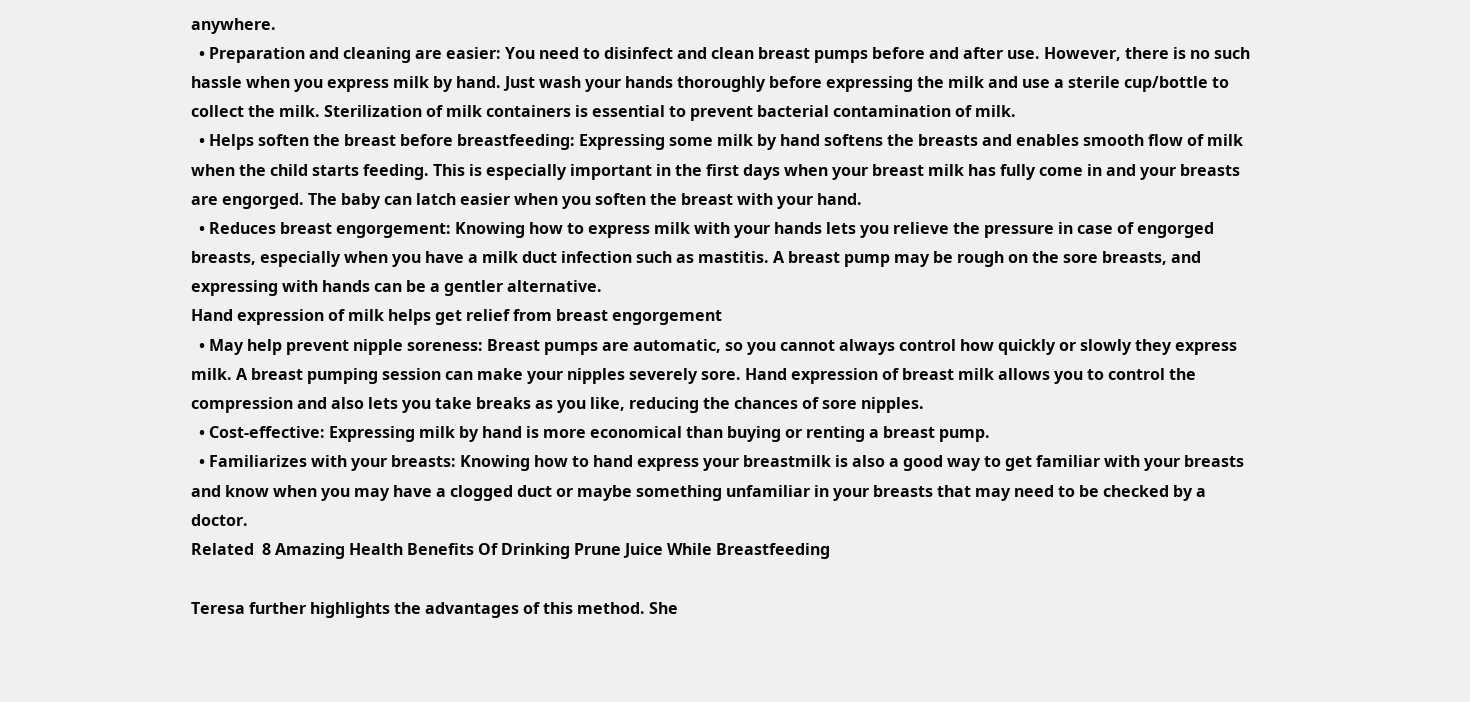anywhere.
  • Preparation and cleaning are easier: You need to disinfect and clean breast pumps before and after use. However, there is no such hassle when you express milk by hand. Just wash your hands thoroughly before expressing the milk and use a sterile cup/bottle to collect the milk. Sterilization of milk containers is essential to prevent bacterial contamination of milk.
  • Helps soften the breast before breastfeeding: Expressing some milk by hand softens the breasts and enables smooth flow of milk when the child starts feeding. This is especially important in the first days when your breast milk has fully come in and your breasts are engorged. The baby can latch easier when you soften the breast with your hand.
  • Reduces breast engorgement: Knowing how to express milk with your hands lets you relieve the pressure in case of engorged breasts, especially when you have a milk duct infection such as mastitis. A breast pump may be rough on the sore breasts, and expressing with hands can be a gentler alternative.
Hand expression of milk helps get relief from breast engorgement
  • May help prevent nipple soreness: Breast pumps are automatic, so you cannot always control how quickly or slowly they express milk. A breast pumping session can make your nipples severely sore. Hand expression of breast milk allows you to control the compression and also lets you take breaks as you like, reducing the chances of sore nipples.
  • Cost-effective: Expressing milk by hand is more economical than buying or renting a breast pump.
  • Familiarizes with your breasts: Knowing how to hand express your breastmilk is also a good way to get familiar with your breasts and know when you may have a clogged duct or maybe something unfamiliar in your breasts that may need to be checked by a doctor.
Related  8 Amazing Health Benefits Of Drinking Prune Juice While Breastfeeding

Teresa further highlights the advantages of this method. She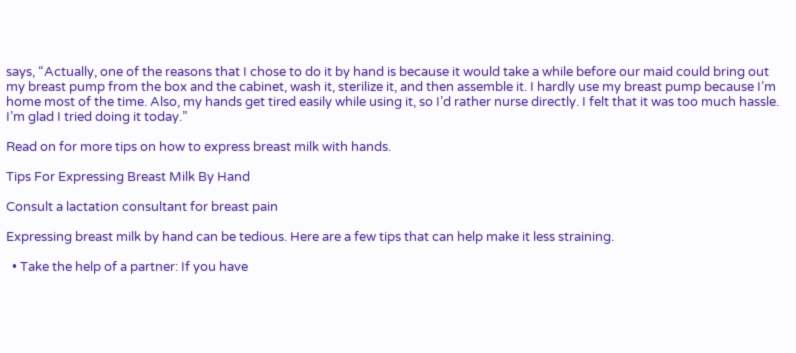says, “Actually, one of the reasons that I chose to do it by hand is because it would take a while before our maid could bring out my breast pump from the box and the cabinet, wash it, sterilize it, and then assemble it. I hardly use my breast pump because I’m home most of the time. Also, my hands get tired easily while using it, so I’d rather nurse directly. I felt that it was too much hassle. I’m glad I tried doing it today.”

Read on for more tips on how to express breast milk with hands.

Tips For Expressing Breast Milk By Hand

Consult a lactation consultant for breast pain

Expressing breast milk by hand can be tedious. Here are a few tips that can help make it less straining.

  • Take the help of a partner: If you have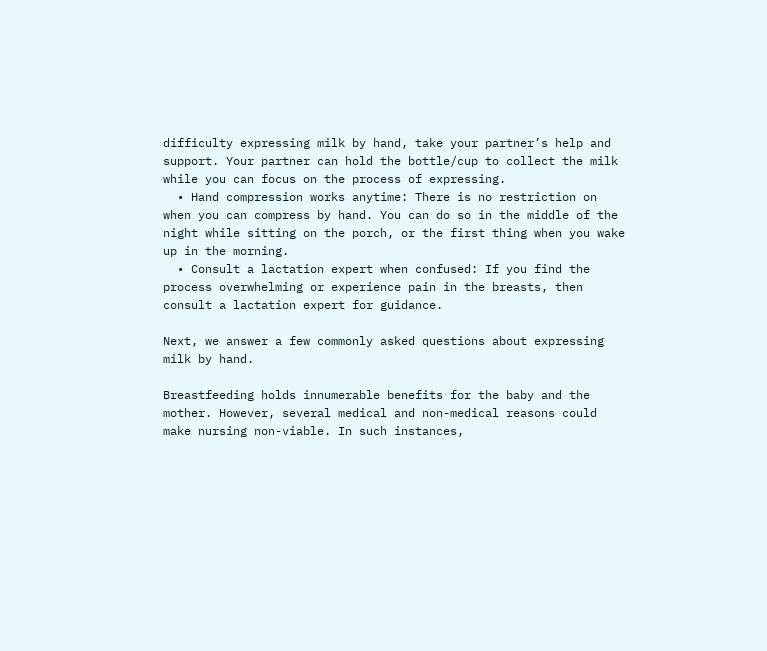difficulty expressing milk by hand, take your partner’s help and support. Your partner can hold the bottle/cup to collect the milk while you can focus on the process of expressing.
  • Hand compression works anytime: There is no restriction on when you can compress by hand. You can do so in the middle of the night while sitting on the porch, or the first thing when you wake up in the morning.
  • Consult a lactation expert when confused: If you find the process overwhelming or experience pain in the breasts, then consult a lactation expert for guidance.

Next, we answer a few commonly asked questions about expressing milk by hand.

Breastfeeding holds innumerable benefits for the baby and the mother. However, several medical and non-medical reasons could make nursing non-viable. In such instances,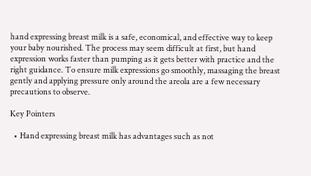hand expressing breast milk is a safe, economical, and effective way to keep your baby nourished. The process may seem difficult at first, but hand expression works faster than pumping as it gets better with practice and the right guidance. To ensure milk expressions go smoothly, massaging the breast gently and applying pressure only around the areola are a few necessary precautions to observe.

Key Pointers

  • Hand expressing breast milk has advantages such as not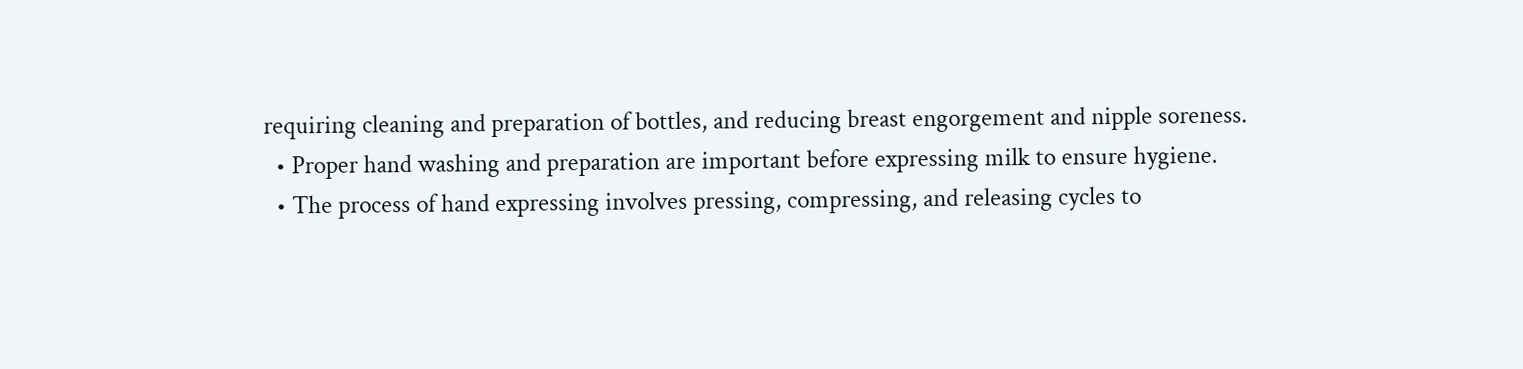requiring cleaning and preparation of bottles, and reducing breast engorgement and nipple soreness.
  • Proper hand washing and preparation are important before expressing milk to ensure hygiene.
  • The process of hand expressing involves pressing, compressing, and releasing cycles to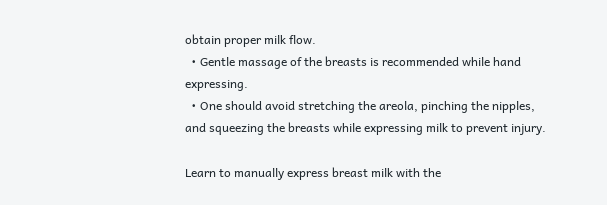obtain proper milk flow.
  • Gentle massage of the breasts is recommended while hand expressing.
  • One should avoid stretching the areola, pinching the nipples, and squeezing the breasts while expressing milk to prevent injury.

Learn to manually express breast milk with the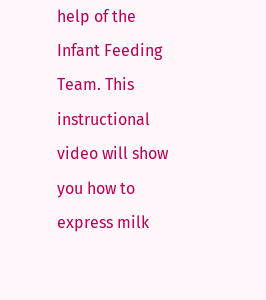help of the Infant Feeding Team. This instructional video will show you how to express milk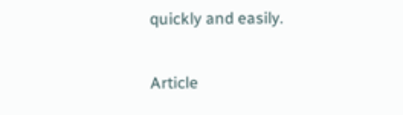quickly and easily.

Article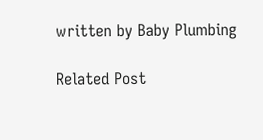written by Baby Plumbing

Related Post